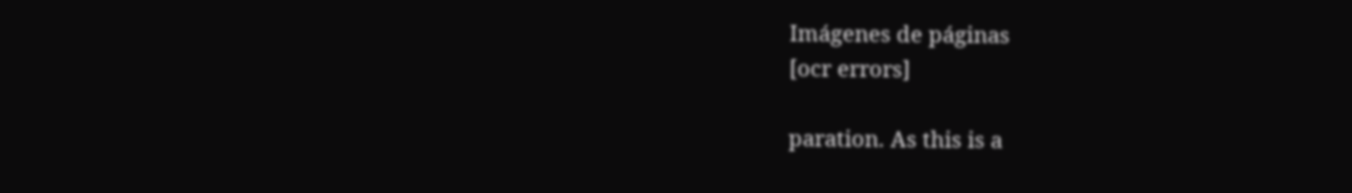Imágenes de páginas
[ocr errors]

paration. As this is a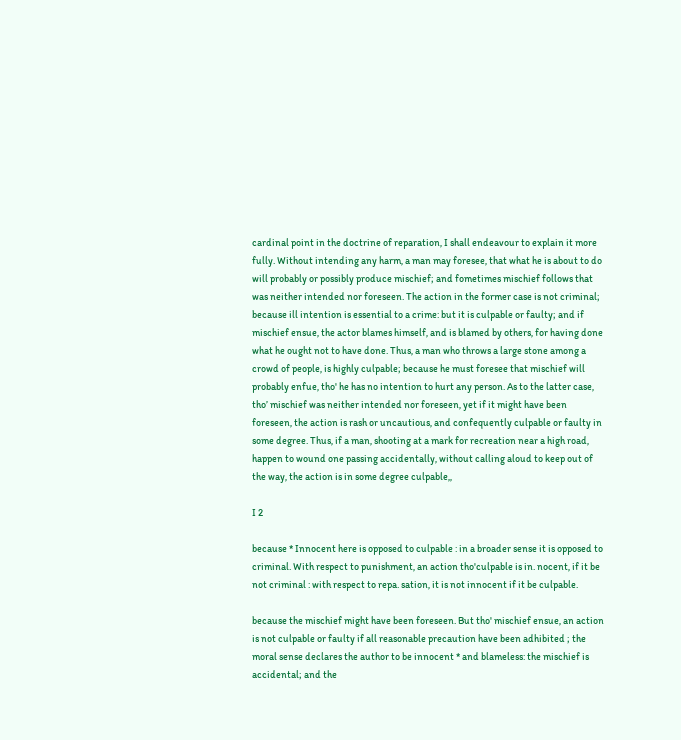cardinal point in the doctrine of reparation, I shall endeavour to explain it more fully. Without intending any harm, a man may foresee, that what he is about to do will probably or possibly produce mischief; and fometimes mischief follows that was neither intended nor foreseen. The action in the former case is not criminal; because ill intention is essential to a crime: but it is culpable or faulty; and if mischief ensue, the actor blames himself, and is blamed by others, for having done what he ought not to have done. Thus, a man who throws a large stone among a crowd of people, is highly culpable; because he must foresee that mischief will probably enfue, tho' he has no intention to hurt any person. As to the latter case, tho’ mischief was neither intended nor foreseen, yet if it might have been foreseen, the action is rash or uncautious, and confequently culpable or faulty in some degree. Thus, if a man, shooting at a mark for recreation near a high road, happen to wound one passing accidentally, without calling aloud to keep out of the way, the action is in some degree culpable,,

I 2

because * Innocent here is opposed to culpable : in a broader sense it is opposed to criminal. With respect to punishment, an action tho'culpable is in. nocent, if it be not criminal : with respect to repa. sation, it is not innocent if it be culpable.

because the mischief might have been foreseen. But tho' mischief ensue, an action is not culpable or faulty if all reasonable precaution have been adhibited ; the moral sense declares the author to be innocent * and blameless: the mischief is accidental; and the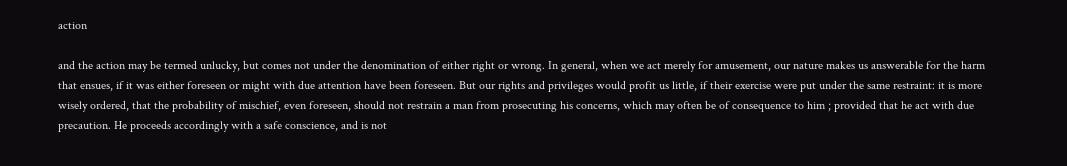action

and the action may be termed unlucky, but comes not under the denomination of either right or wrong. In general, when we act merely for amusement, our nature makes us answerable for the harm that ensues, if it was either foreseen or might with due attention have been foreseen. But our rights and privileges would profit us little, if their exercise were put under the same restraint: it is more wisely ordered, that the probability of mischief, even foreseen, should not restrain a man from prosecuting his concerns, which may often be of consequence to him ; provided that he act with due precaution. He proceeds accordingly with a safe conscience, and is not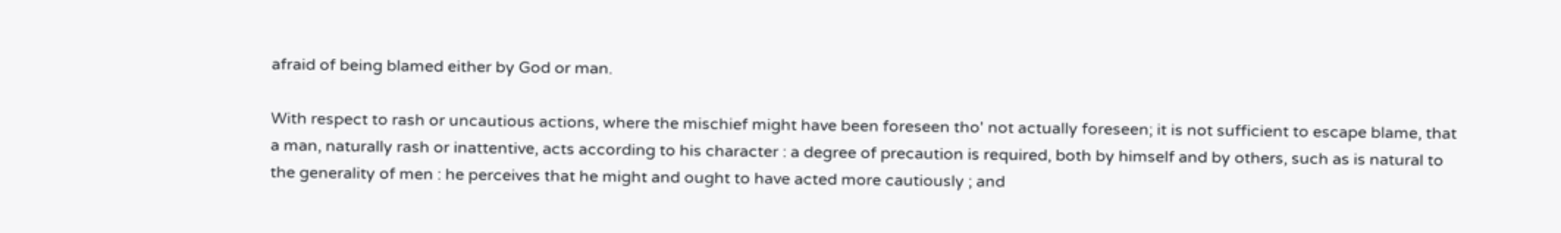afraid of being blamed either by God or man.

With respect to rash or uncautious actions, where the mischief might have been foreseen tho' not actually foreseen; it is not sufficient to escape blame, that a man, naturally rash or inattentive, acts according to his character : a degree of precaution is required, both by himself and by others, such as is natural to the generality of men : he perceives that he might and ought to have acted more cautiously ; and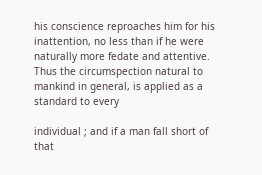his conscience reproaches him for his inattention, no less than if he were naturally more fedate and attentive. Thus the circumspection natural to mankind in general, is applied as a standard to every

individual ; and if a man fall short of that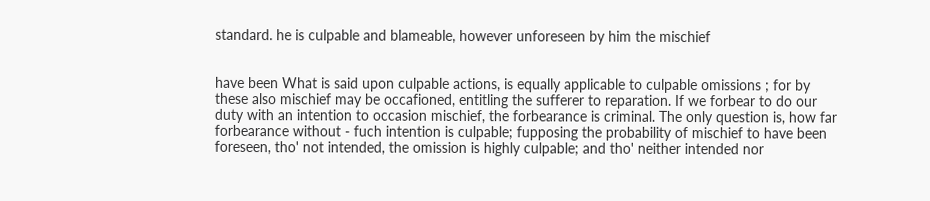standard. he is culpable and blameable, however unforeseen by him the mischief


have been What is said upon culpable actions, is equally applicable to culpable omissions ; for by these also mischief may be occafioned, entitling the sufferer to reparation. If we forbear to do our duty with an intention to occasion mischief, the forbearance is criminal. The only question is, how far forbearance without - fuch intention is culpable; fupposing the probability of mischief to have been foreseen, tho' not intended, the omission is highly culpable; and tho' neither intended nor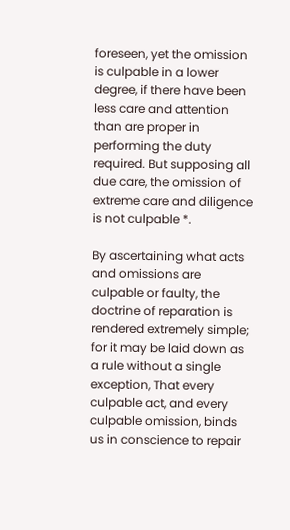foreseen, yet the omission is culpable in a lower degree, if there have been less care and attention than are proper in performing the duty required. But supposing all due care, the omission of extreme care and diligence is not culpable *.

By ascertaining what acts and omissions are culpable or faulty, the doctrine of reparation is rendered extremely simple; for it may be laid down as a rule without a single exception, That every culpable act, and every culpable omission, binds us in conscience to repair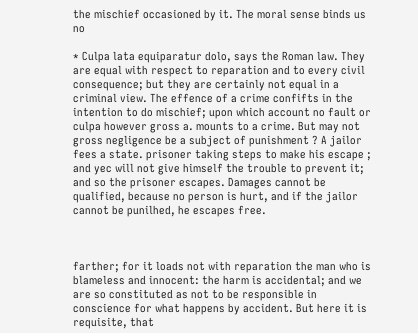the mischief occasioned by it. The moral sense binds us no

* Culpa lata equiparatur dolo, says the Roman law. They are equal with respect to reparation and to every civil consequence; but they are certainly not equal in a criminal view. The effence of a crime confifts in the intention to do mischief; upon which account no fault or culpa however gross a. mounts to a crime. But may not gross negligence be a subject of punishment ? A jailor fees a state. prisoner taking steps to make his escape ; and yec will not give himself the trouble to prevent it; and so the prisoner escapes. Damages cannot be qualified, because no person is hurt, and if the jailor cannot be punilhed, he escapes free.



farther; for it loads not with reparation the man who is blameless and innocent: the harm is accidental; and we are so constituted as not to be responsible in conscience for what happens by accident. But here it is requisite, that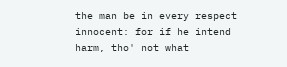the man be in every respect innocent: for if he intend harm, tho' not what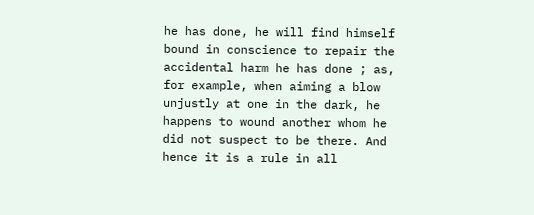he has done, he will find himself bound in conscience to repair the accidental harm he has done ; as, for example, when aiming a blow unjustly at one in the dark, he happens to wound another whom he did not suspect to be there. And hence it is a rule in all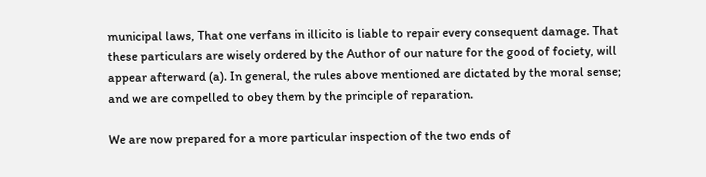municipal laws, That one verfans in illicito is liable to repair every consequent damage. That these particulars are wisely ordered by the Author of our nature for the good of fociety, will appear afterward (a). In general, the rules above mentioned are dictated by the moral sense; and we are compelled to obey them by the principle of reparation.

We are now prepared for a more particular inspection of the two ends of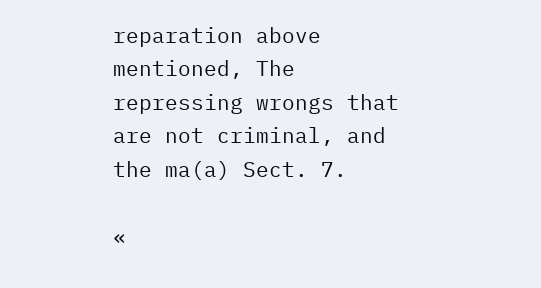reparation above mentioned, The repressing wrongs that are not criminal, and the ma(a) Sect. 7.

«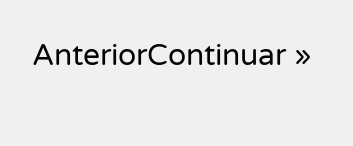AnteriorContinuar »